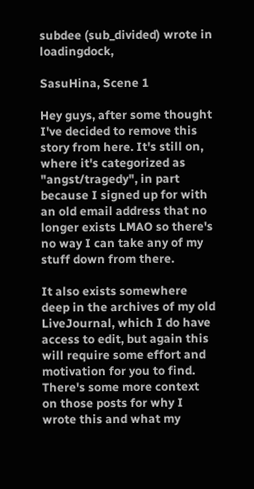subdee (sub_divided) wrote in loadingdock,

SasuHina, Scene 1

Hey guys, after some thought I've decided to remove this story from here. It's still on, where it's categorized as "angst/tragedy", in part because I signed up for with an old email address that no longer exists LMAO so there's no way I can take any of my stuff down from there.

It also exists somewhere deep in the archives of my old LiveJournal, which I do have access to edit, but again this will require some effort and motivation for you to find. There's some more context on those posts for why I wrote this and what my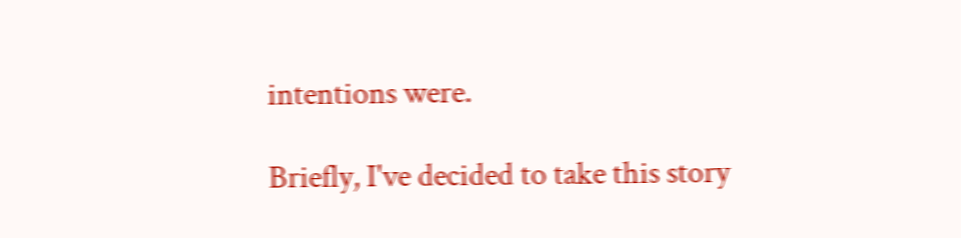intentions were.

Briefly, I've decided to take this story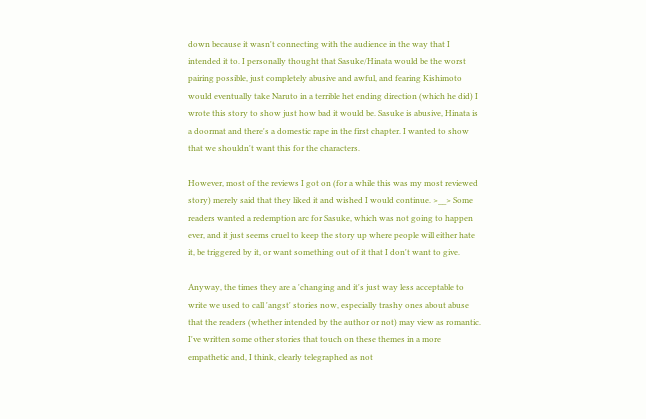down because it wasn't connecting with the audience in the way that I intended it to. I personally thought that Sasuke/Hinata would be the worst pairing possible, just completely abusive and awful, and fearing Kishimoto would eventually take Naruto in a terrible het ending direction (which he did) I wrote this story to show just how bad it would be. Sasuke is abusive, Hinata is a doormat and there's a domestic rape in the first chapter. I wanted to show that we shouldn't want this for the characters.

However, most of the reviews I got on (for a while this was my most reviewed story) merely said that they liked it and wished I would continue. >__> Some readers wanted a redemption arc for Sasuke, which was not going to happen ever, and it just seems cruel to keep the story up where people will either hate it, be triggered by it, or want something out of it that I don't want to give.

Anyway, the times they are a 'changing and it's just way less acceptable to write we used to call 'angst' stories now, especially trashy ones about abuse that the readers (whether intended by the author or not) may view as romantic. I've written some other stories that touch on these themes in a more empathetic and, I think, clearly telegraphed as not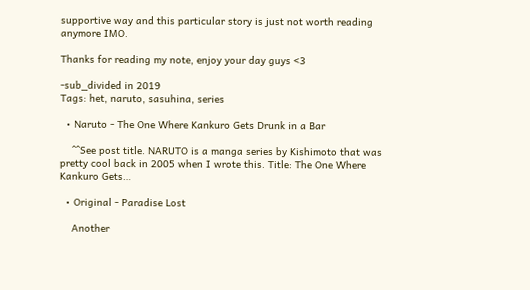supportive way and this particular story is just not worth reading anymore IMO.

Thanks for reading my note, enjoy your day guys <3

-sub_divided in 2019
Tags: het, naruto, sasuhina, series

  • Naruto - The One Where Kankuro Gets Drunk in a Bar

    ^^See post title. NARUTO is a manga series by Kishimoto that was pretty cool back in 2005 when I wrote this. Title: The One Where Kankuro Gets…

  • Original - Paradise Lost

    Another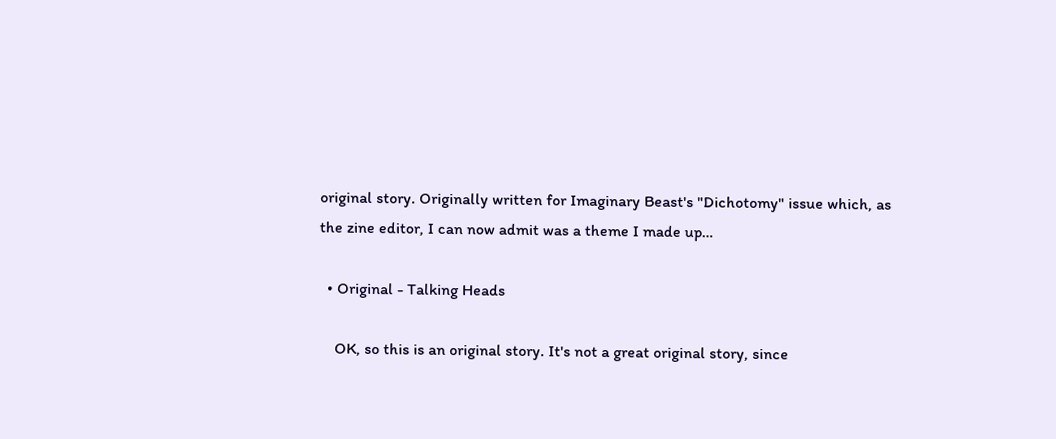original story. Originally written for Imaginary Beast's "Dichotomy" issue which, as the zine editor, I can now admit was a theme I made up…

  • Original - Talking Heads

    OK, so this is an original story. It's not a great original story, since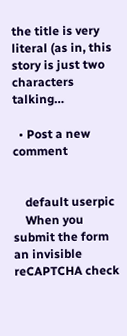the title is very literal (as in, this story is just two characters talking…

  • Post a new comment


    default userpic
    When you submit the form an invisible reCAPTCHA check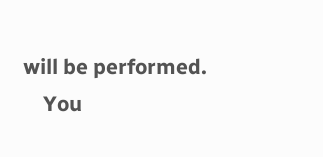will be performed.
    You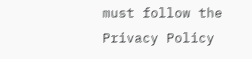must follow the Privacy Policy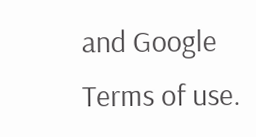and Google Terms of use.